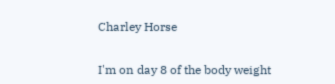Charley Horse


I'm on day 8 of the body weight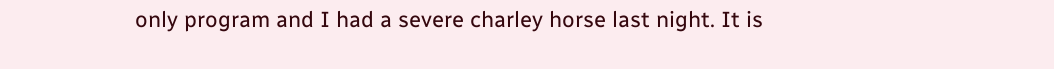only program and I had a severe charley horse last night. It is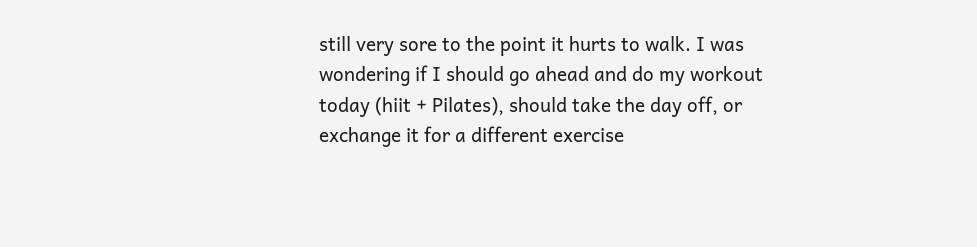still very sore to the point it hurts to walk. I was wondering if I should go ahead and do my workout today (hiit + Pilates), should take the day off, or exchange it for a different exercise